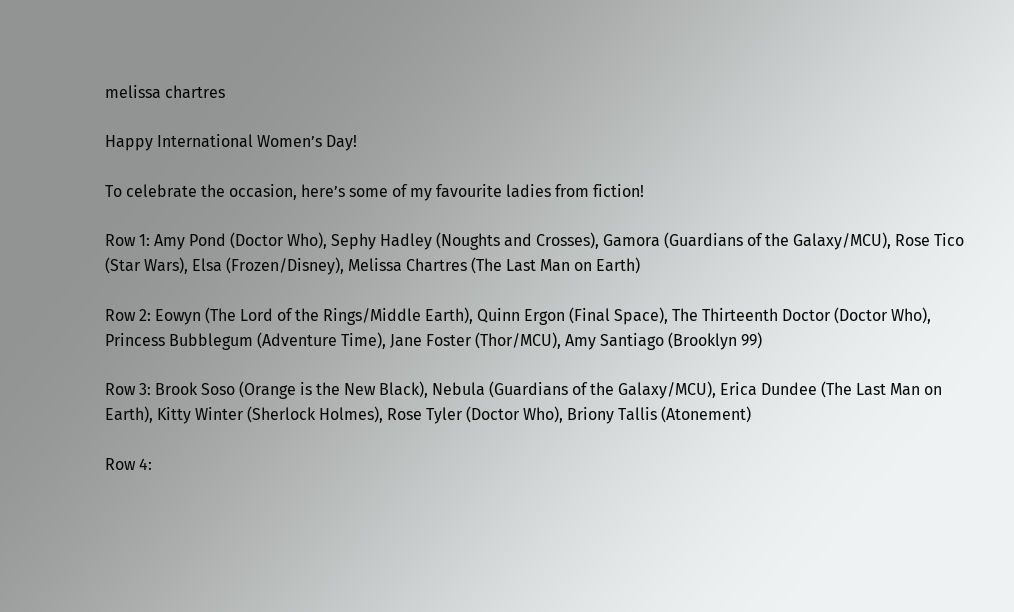melissa chartres

Happy International Women’s Day!

To celebrate the occasion, here’s some of my favourite ladies from fiction!

Row 1: Amy Pond (Doctor Who), Sephy Hadley (Noughts and Crosses), Gamora (Guardians of the Galaxy/MCU), Rose Tico (Star Wars), Elsa (Frozen/Disney), Melissa Chartres (The Last Man on Earth)

Row 2: Eowyn (The Lord of the Rings/Middle Earth), Quinn Ergon (Final Space), The Thirteenth Doctor (Doctor Who), Princess Bubblegum (Adventure Time), Jane Foster (Thor/MCU), Amy Santiago (Brooklyn 99)

Row 3: Brook Soso (Orange is the New Black), Nebula (Guardians of the Galaxy/MCU), Erica Dundee (The Last Man on Earth), Kitty Winter (Sherlock Holmes), Rose Tyler (Doctor Who), Briony Tallis (Atonement)

Row 4: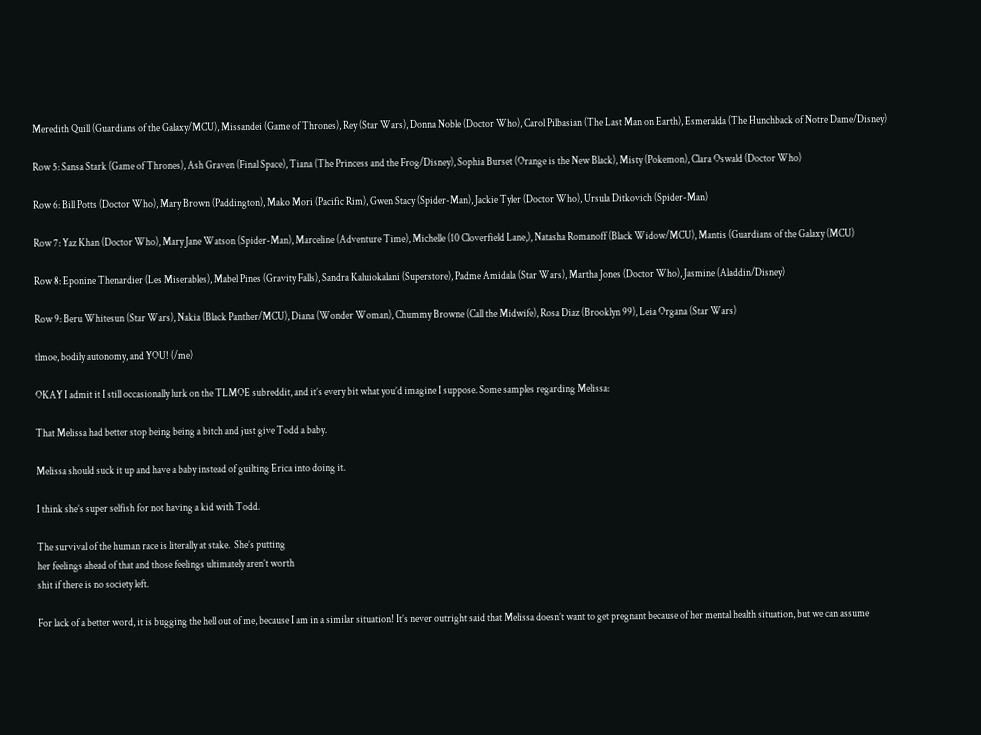Meredith Quill (Guardians of the Galaxy/MCU), Missandei (Game of Thrones), Rey (Star Wars), Donna Noble (Doctor Who), Carol Pilbasian (The Last Man on Earth), Esmeralda (The Hunchback of Notre Dame/Disney)

Row 5: Sansa Stark (Game of Thrones), Ash Graven (Final Space), Tiana (The Princess and the Frog/Disney), Sophia Burset (Orange is the New Black), Misty (Pokemon), Clara Oswald (Doctor Who)

Row 6: Bill Potts (Doctor Who), Mary Brown (Paddington), Mako Mori (Pacific Rim), Gwen Stacy (Spider-Man), Jackie Tyler (Doctor Who), Ursula Ditkovich (Spider-Man)

Row 7: Yaz Khan (Doctor Who), Mary Jane Watson (Spider-Man), Marceline (Adventure Time), Michelle (10 Cloverfield Lane,), Natasha Romanoff (Black Widow/MCU), Mantis (Guardians of the Galaxy (MCU)

Row 8: Eponine Thenardier (Les Miserables), Mabel Pines (Gravity Falls), Sandra Kaluiokalani (Superstore), Padme Amidala (Star Wars), Martha Jones (Doctor Who), Jasmine (Aladdin/Disney)

Row 9: Beru Whitesun (Star Wars), Nakia (Black Panther/MCU), Diana (Wonder Woman), Chummy Browne (Call the Midwife), Rosa Diaz (Brooklyn 99), Leia Organa (Star Wars)

tlmoe, bodily autonomy, and YOU! (/me)

OKAY I admit it I still occasionally lurk on the TLMOE subreddit, and it’s every bit what you’d imagine I suppose. Some samples regarding Melissa:

That Melissa had better stop being being a bitch and just give Todd a baby.

Melissa should suck it up and have a baby instead of guilting Erica into doing it.

I think she’s super selfish for not having a kid with Todd.

The survival of the human race is literally at stake.  She’s putting
her feelings ahead of that and those feelings ultimately aren’t worth
shit if there is no society left.

For lack of a better word, it is bugging the hell out of me, because I am in a similar situation! It’s never outright said that Melissa doesn’t want to get pregnant because of her mental health situation, but we can assume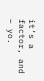it’s a factor, and – yo.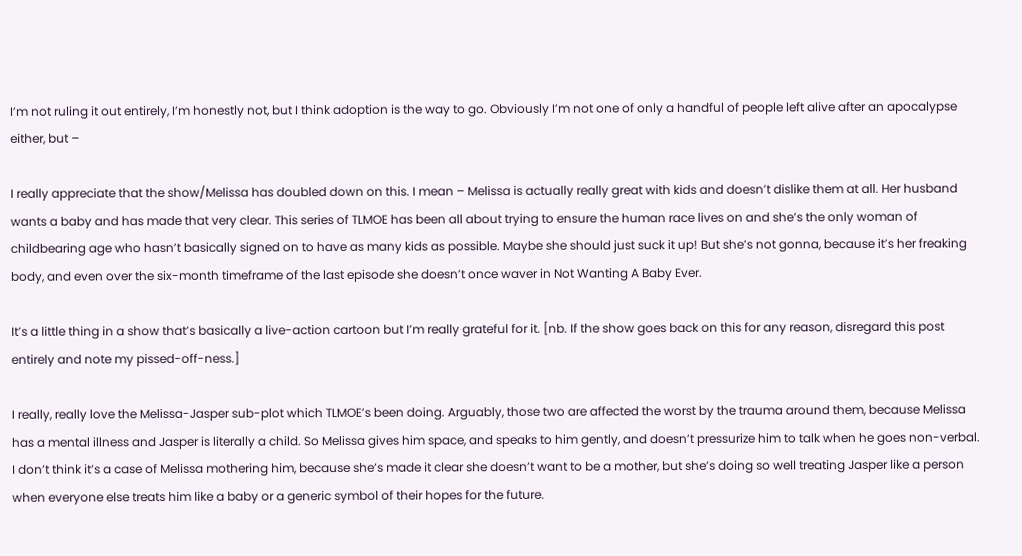I’m not ruling it out entirely, I’m honestly not, but I think adoption is the way to go. Obviously I’m not one of only a handful of people left alive after an apocalypse either, but –

I really appreciate that the show/Melissa has doubled down on this. I mean – Melissa is actually really great with kids and doesn’t dislike them at all. Her husband wants a baby and has made that very clear. This series of TLMOE has been all about trying to ensure the human race lives on and she’s the only woman of childbearing age who hasn’t basically signed on to have as many kids as possible. Maybe she should just suck it up! But she’s not gonna, because it’s her freaking body, and even over the six-month timeframe of the last episode she doesn’t once waver in Not Wanting A Baby Ever.

It’s a little thing in a show that’s basically a live-action cartoon but I’m really grateful for it. [nb. If the show goes back on this for any reason, disregard this post entirely and note my pissed-off-ness.]

I really, really love the Melissa-Jasper sub-plot which TLMOE’s been doing. Arguably, those two are affected the worst by the trauma around them, because Melissa has a mental illness and Jasper is literally a child. So Melissa gives him space, and speaks to him gently, and doesn’t pressurize him to talk when he goes non-verbal. I don’t think it’s a case of Melissa mothering him, because she’s made it clear she doesn’t want to be a mother, but she’s doing so well treating Jasper like a person when everyone else treats him like a baby or a generic symbol of their hopes for the future.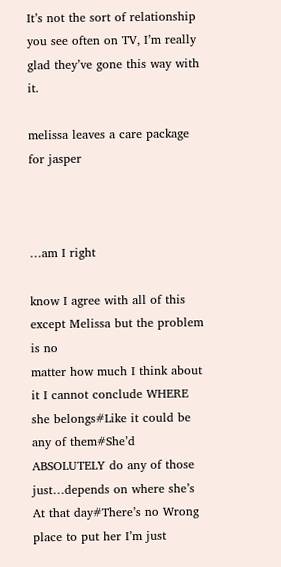It’s not the sort of relationship you see often on TV, I’m really glad they’ve gone this way with it.

melissa leaves a care package for jasper



…am I right

know I agree with all of this except Melissa but the problem is no
matter how much I think about it I cannot conclude WHERE she belongs#Like it could be any of them#She’d ABSOLUTELY do any of those just…depends on where she’s At that day#There’s no Wrong place to put her I’m just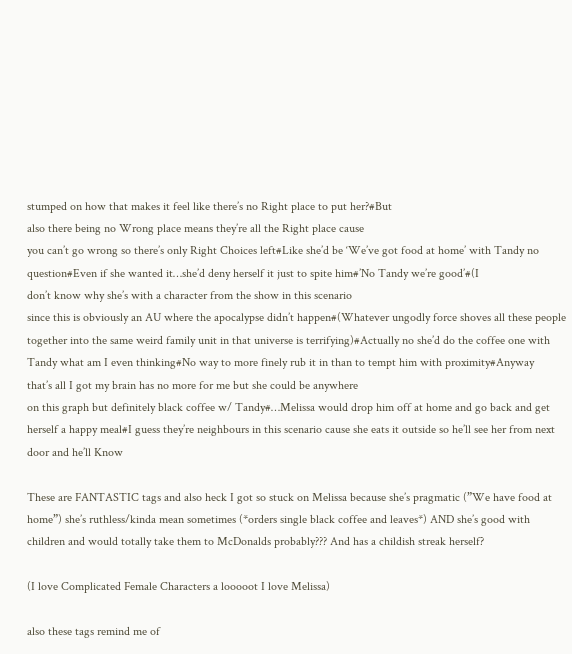stumped on how that makes it feel like there’s no Right place to put her?#But
also there being no Wrong place means they’re all the Right place cause
you can’t go wrong so there’s only Right Choices left#Like she’d be ‘We’ve got food at home’ with Tandy no question#Even if she wanted it…she’d deny herself it just to spite him#’No Tandy we’re good’#(I
don’t know why she’s with a character from the show in this scenario
since this is obviously an AU where the apocalypse didn’t happen#(Whatever ungodly force shoves all these people together into the same weird family unit in that universe is terrifying)#Actually no she’d do the coffee one with Tandy what am I even thinking#No way to more finely rub it in than to tempt him with proximity#Anyway
that’s all I got my brain has no more for me but she could be anywhere
on this graph but definitely black coffee w/ Tandy#…Melissa would drop him off at home and go back and get herself a happy meal#I guess they’re neighbours in this scenario cause she eats it outside so he’ll see her from next door and he’ll Know

These are FANTASTIC tags and also heck I got so stuck on Melissa because she’s pragmatic (”We have food at home”) she’s ruthless/kinda mean sometimes (*orders single black coffee and leaves*) AND she’s good with children and would totally take them to McDonalds probably??? And has a childish streak herself?

(I love Complicated Female Characters a looooot I love Melissa)

also these tags remind me of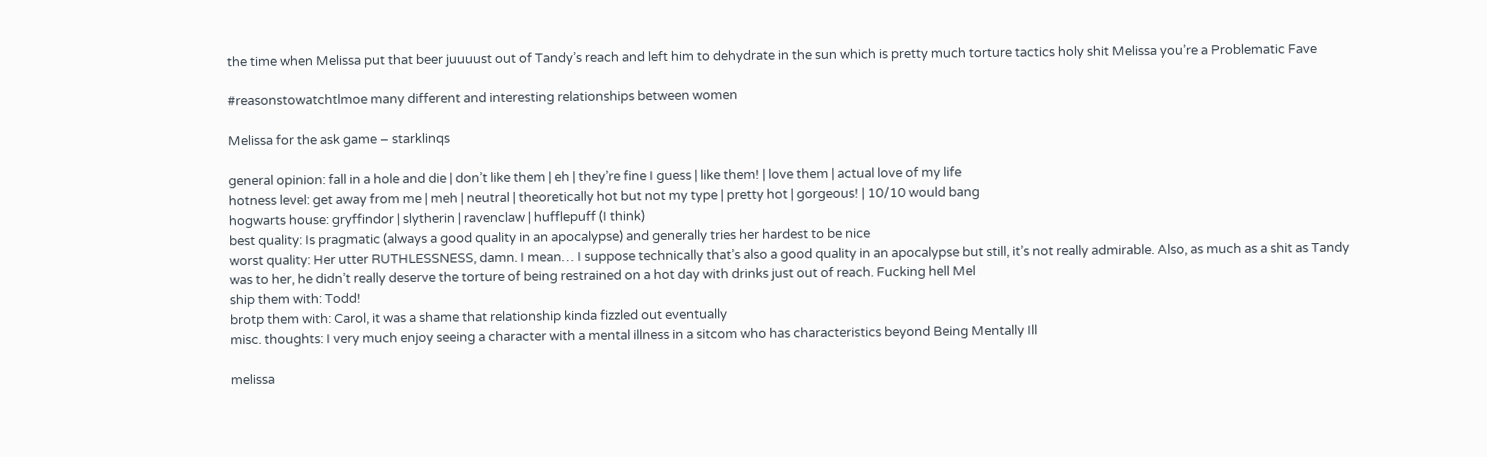the time when Melissa put that beer juuuust out of Tandy’s reach and left him to dehydrate in the sun which is pretty much torture tactics holy shit Melissa you’re a Problematic Fave

#reasonstowatchtlmoe many different and interesting relationships between women

Melissa for the ask game – starklinqs

general opinion: fall in a hole and die | don’t like them | eh | they’re fine I guess | like them! | love them | actual love of my life
hotness level: get away from me | meh | neutral | theoretically hot but not my type | pretty hot | gorgeous! | 10/10 would bang
hogwarts house: gryffindor | slytherin | ravenclaw | hufflepuff (I think)
best quality: Is pragmatic (always a good quality in an apocalypse) and generally tries her hardest to be nice
worst quality: Her utter RUTHLESSNESS, damn. I mean… I suppose technically that’s also a good quality in an apocalypse but still, it’s not really admirable. Also, as much as a shit as Tandy was to her, he didn’t really deserve the torture of being restrained on a hot day with drinks just out of reach. Fucking hell Mel
ship them with: Todd!
brotp them with: Carol, it was a shame that relationship kinda fizzled out eventually
misc. thoughts: I very much enjoy seeing a character with a mental illness in a sitcom who has characteristics beyond Being Mentally Ill

melissa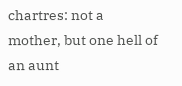chartres: not a mother, but one hell of an aunt